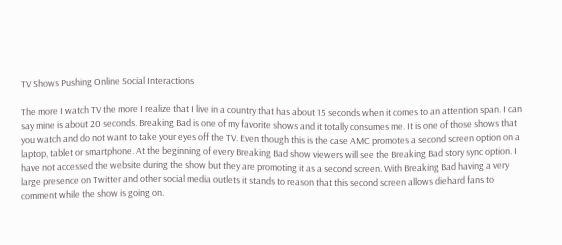TV Shows Pushing Online Social Interactions

The more I watch TV the more I realize that I live in a country that has about 15 seconds when it comes to an attention span. I can say mine is about 20 seconds. Breaking Bad is one of my favorite shows and it totally consumes me. It is one of those shows that you watch and do not want to take your eyes off the TV. Even though this is the case AMC promotes a second screen option on a laptop, tablet or smartphone. At the beginning of every Breaking Bad show viewers will see the Breaking Bad story sync option. I have not accessed the website during the show but they are promoting it as a second screen. With Breaking Bad having a very large presence on Twitter and other social media outlets it stands to reason that this second screen allows diehard fans to comment while the show is going on.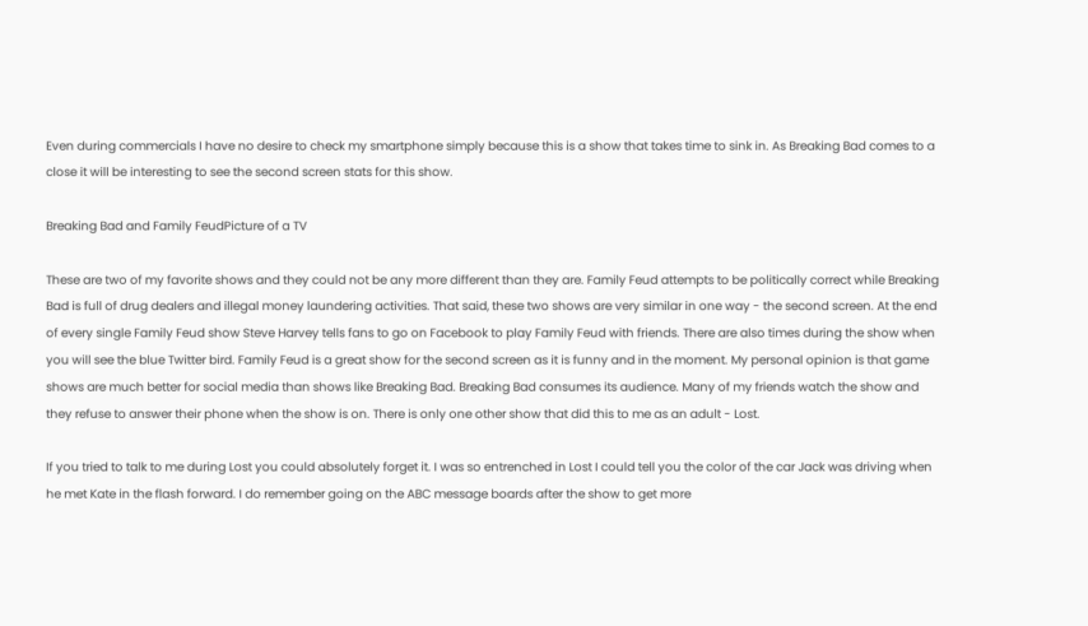Even during commercials I have no desire to check my smartphone simply because this is a show that takes time to sink in. As Breaking Bad comes to a close it will be interesting to see the second screen stats for this show.

Breaking Bad and Family FeudPicture of a TV

These are two of my favorite shows and they could not be any more different than they are. Family Feud attempts to be politically correct while Breaking Bad is full of drug dealers and illegal money laundering activities. That said, these two shows are very similar in one way - the second screen. At the end of every single Family Feud show Steve Harvey tells fans to go on Facebook to play Family Feud with friends. There are also times during the show when you will see the blue Twitter bird. Family Feud is a great show for the second screen as it is funny and in the moment. My personal opinion is that game shows are much better for social media than shows like Breaking Bad. Breaking Bad consumes its audience. Many of my friends watch the show and they refuse to answer their phone when the show is on. There is only one other show that did this to me as an adult - Lost.

If you tried to talk to me during Lost you could absolutely forget it. I was so entrenched in Lost I could tell you the color of the car Jack was driving when he met Kate in the flash forward. I do remember going on the ABC message boards after the show to get more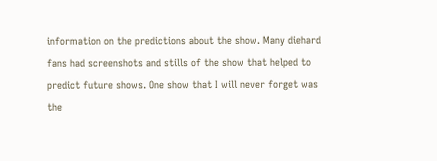information on the predictions about the show. Many diehard fans had screenshots and stills of the show that helped to predict future shows. One show that I will never forget was the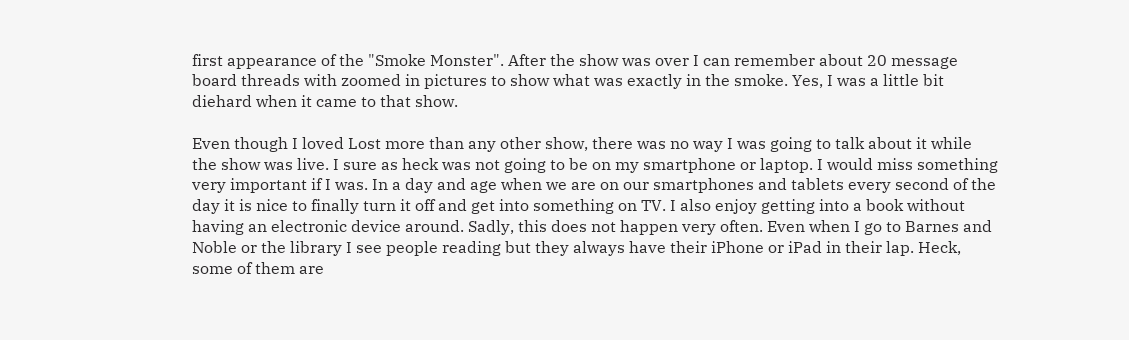first appearance of the "Smoke Monster". After the show was over I can remember about 20 message board threads with zoomed in pictures to show what was exactly in the smoke. Yes, I was a little bit diehard when it came to that show.

Even though I loved Lost more than any other show, there was no way I was going to talk about it while the show was live. I sure as heck was not going to be on my smartphone or laptop. I would miss something very important if I was. In a day and age when we are on our smartphones and tablets every second of the day it is nice to finally turn it off and get into something on TV. I also enjoy getting into a book without having an electronic device around. Sadly, this does not happen very often. Even when I go to Barnes and Noble or the library I see people reading but they always have their iPhone or iPad in their lap. Heck, some of them are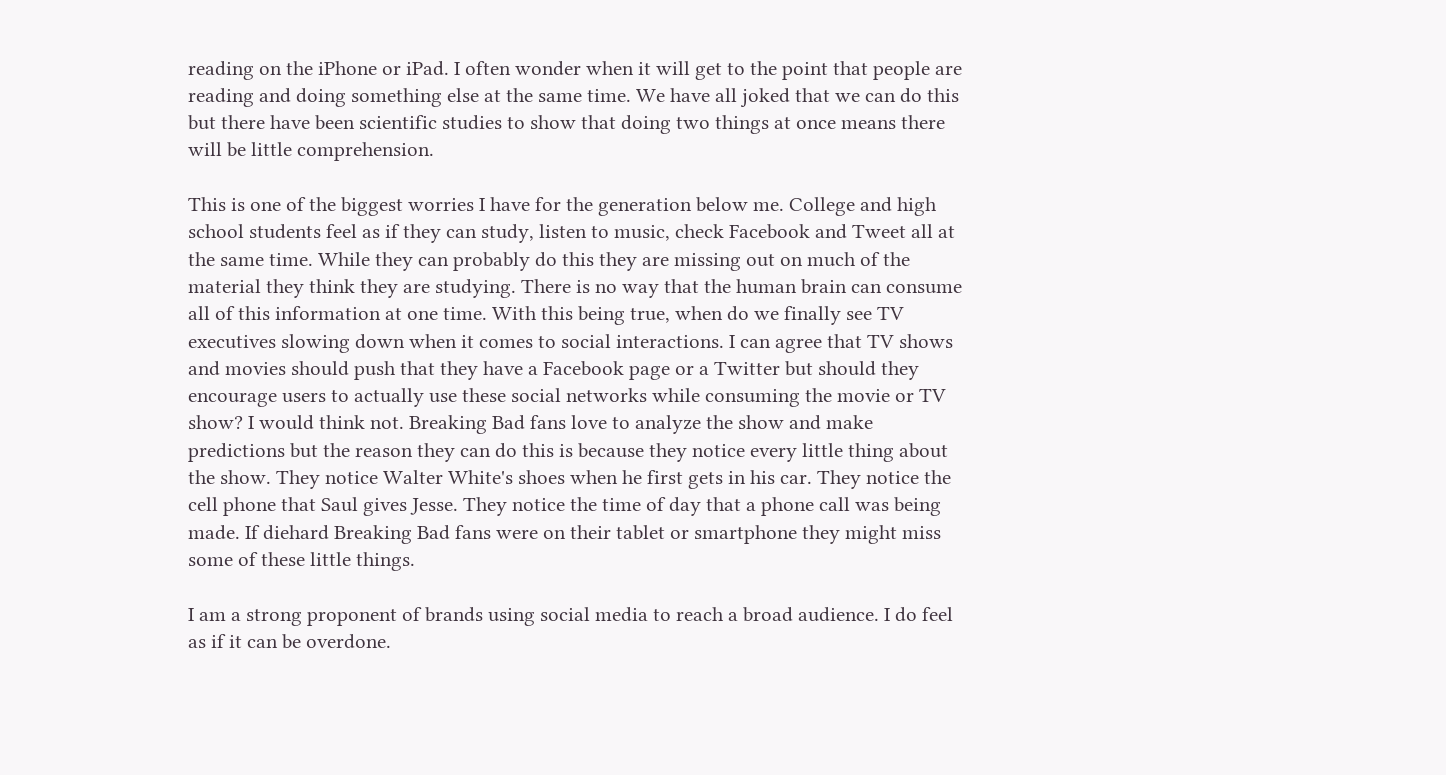reading on the iPhone or iPad. I often wonder when it will get to the point that people are reading and doing something else at the same time. We have all joked that we can do this but there have been scientific studies to show that doing two things at once means there will be little comprehension.

This is one of the biggest worries I have for the generation below me. College and high school students feel as if they can study, listen to music, check Facebook and Tweet all at the same time. While they can probably do this they are missing out on much of the material they think they are studying. There is no way that the human brain can consume all of this information at one time. With this being true, when do we finally see TV executives slowing down when it comes to social interactions. I can agree that TV shows and movies should push that they have a Facebook page or a Twitter but should they encourage users to actually use these social networks while consuming the movie or TV show? I would think not. Breaking Bad fans love to analyze the show and make predictions but the reason they can do this is because they notice every little thing about the show. They notice Walter White's shoes when he first gets in his car. They notice the cell phone that Saul gives Jesse. They notice the time of day that a phone call was being made. If diehard Breaking Bad fans were on their tablet or smartphone they might miss some of these little things.

I am a strong proponent of brands using social media to reach a broad audience. I do feel as if it can be overdone.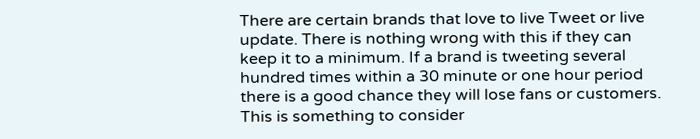There are certain brands that love to live Tweet or live update. There is nothing wrong with this if they can keep it to a minimum. If a brand is tweeting several hundred times within a 30 minute or one hour period there is a good chance they will lose fans or customers. This is something to consider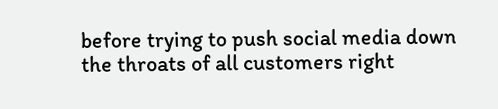before trying to push social media down the throats of all customers right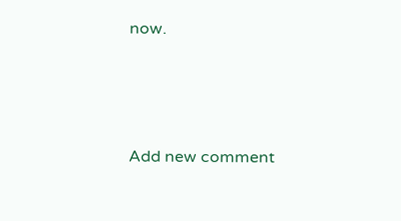now.




Add new comment